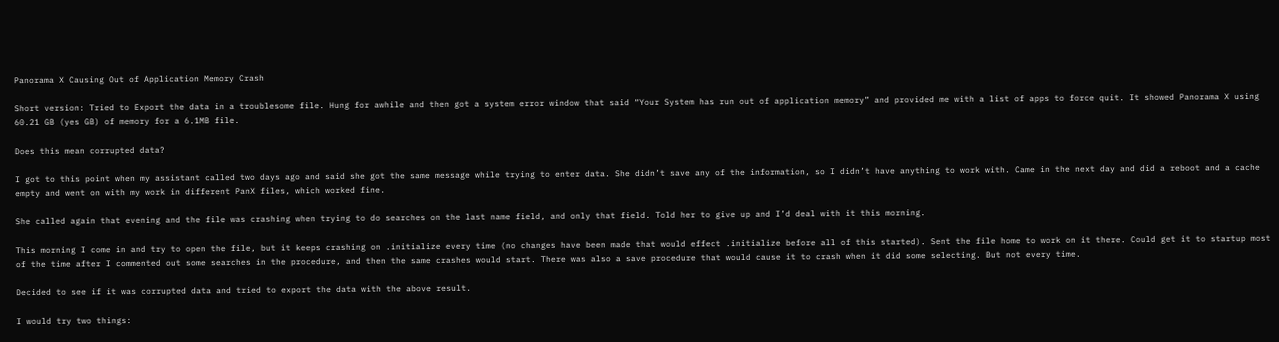Panorama X Causing Out of Application Memory Crash

Short version: Tried to Export the data in a troublesome file. Hung for awhile and then got a system error window that said “Your System has run out of application memory” and provided me with a list of apps to force quit. It showed Panorama X using 60.21 GB (yes GB) of memory for a 6.1MB file.

Does this mean corrupted data?

I got to this point when my assistant called two days ago and said she got the same message while trying to enter data. She didn’t save any of the information, so I didn’t have anything to work with. Came in the next day and did a reboot and a cache empty and went on with my work in different PanX files, which worked fine.

She called again that evening and the file was crashing when trying to do searches on the last name field, and only that field. Told her to give up and I’d deal with it this morning.

This morning I come in and try to open the file, but it keeps crashing on .initialize every time (no changes have been made that would effect .initialize before all of this started). Sent the file home to work on it there. Could get it to startup most of the time after I commented out some searches in the procedure, and then the same crashes would start. There was also a save procedure that would cause it to crash when it did some selecting. But not every time.

Decided to see if it was corrupted data and tried to export the data with the above result.

I would try two things: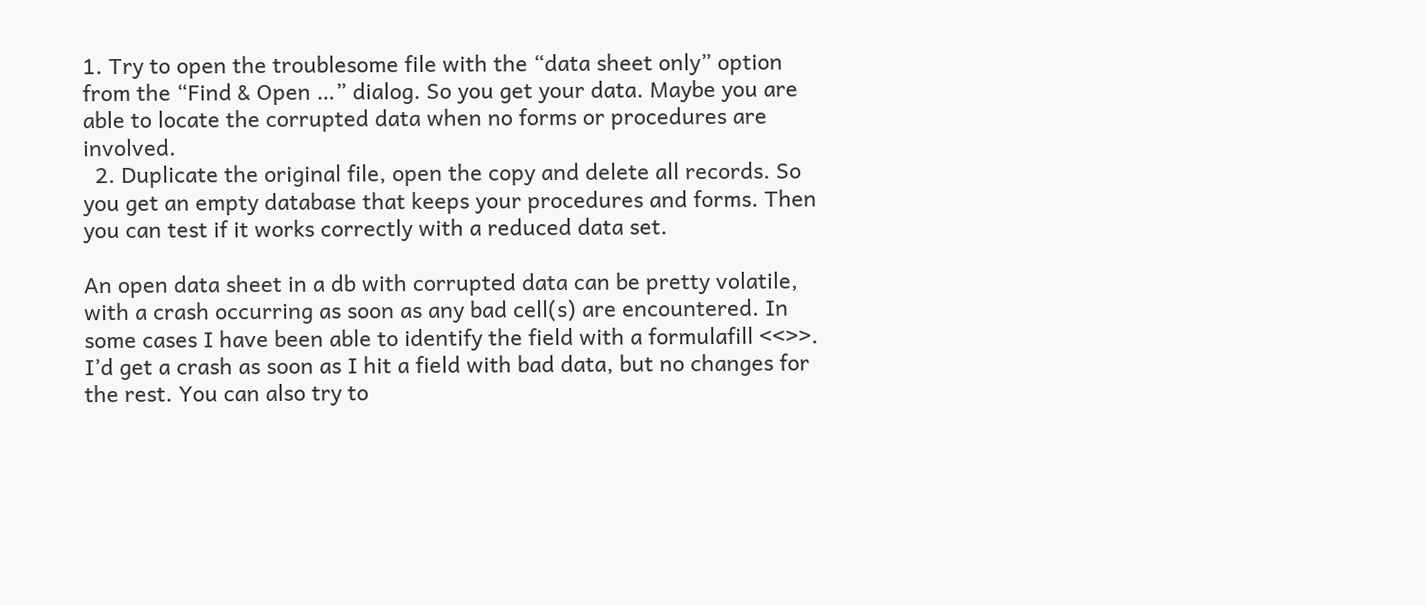1. Try to open the troublesome file with the “data sheet only” option from the “Find & Open …” dialog. So you get your data. Maybe you are able to locate the corrupted data when no forms or procedures are involved.
  2. Duplicate the original file, open the copy and delete all records. So you get an empty database that keeps your procedures and forms. Then you can test if it works correctly with a reduced data set.

An open data sheet in a db with corrupted data can be pretty volatile, with a crash occurring as soon as any bad cell(s) are encountered. In some cases I have been able to identify the field with a formulafill <<>>. I’d get a crash as soon as I hit a field with bad data, but no changes for the rest. You can also try to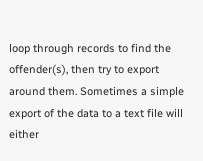loop through records to find the offender(s), then try to export around them. Sometimes a simple export of the data to a text file will either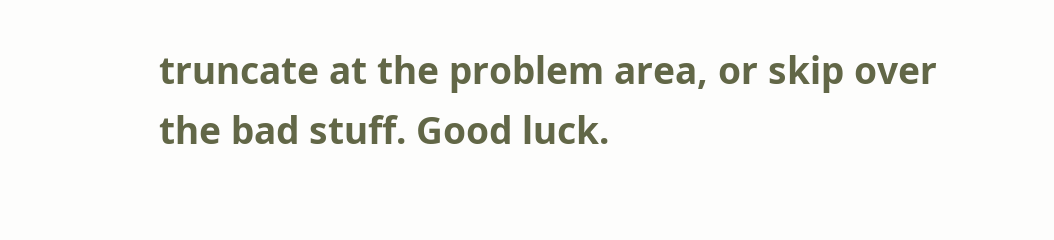truncate at the problem area, or skip over the bad stuff. Good luck.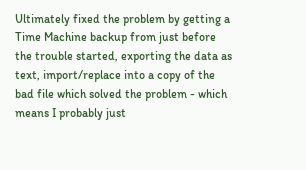Ultimately fixed the problem by getting a Time Machine backup from just before the trouble started, exporting the data as text, import/replace into a copy of the bad file which solved the problem - which means I probably just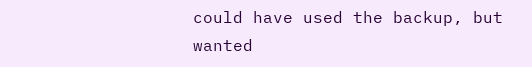could have used the backup, but wanted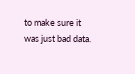to make sure it was just bad data.